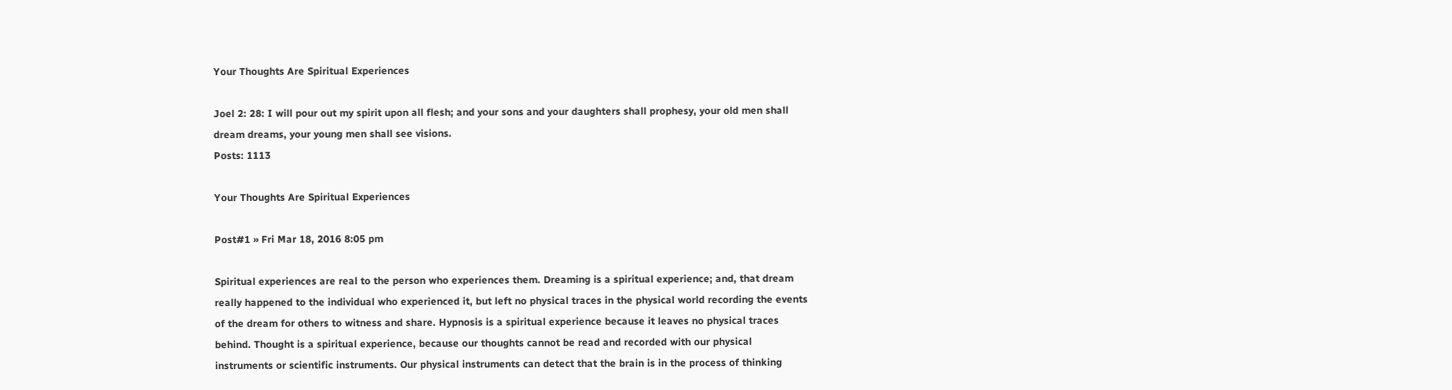Your Thoughts Are Spiritual Experiences

Joel 2: 28: I will pour out my spirit upon all flesh; and your sons and your daughters shall prophesy, your old men shall dream dreams, your young men shall see visions.
Posts: 1113

Your Thoughts Are Spiritual Experiences

Post#1 » Fri Mar 18, 2016 8:05 pm

Spiritual experiences are real to the person who experiences them. Dreaming is a spiritual experience; and, that dream really happened to the individual who experienced it, but left no physical traces in the physical world recording the events of the dream for others to witness and share. Hypnosis is a spiritual experience because it leaves no physical traces behind. Thought is a spiritual experience, because our thoughts cannot be read and recorded with our physical instruments or scientific instruments. Our physical instruments can detect that the brain is in the process of thinking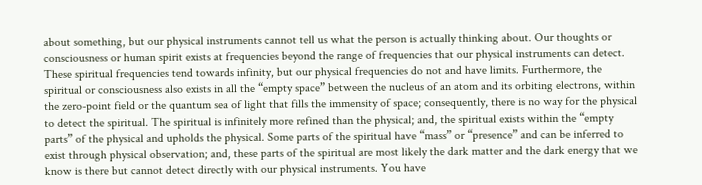about something, but our physical instruments cannot tell us what the person is actually thinking about. Our thoughts or consciousness or human spirit exists at frequencies beyond the range of frequencies that our physical instruments can detect. These spiritual frequencies tend towards infinity, but our physical frequencies do not and have limits. Furthermore, the spiritual or consciousness also exists in all the “empty space” between the nucleus of an atom and its orbiting electrons, within the zero-point field or the quantum sea of light that fills the immensity of space; consequently, there is no way for the physical to detect the spiritual. The spiritual is infinitely more refined than the physical; and, the spiritual exists within the “empty parts” of the physical and upholds the physical. Some parts of the spiritual have “mass” or “presence” and can be inferred to exist through physical observation; and, these parts of the spiritual are most likely the dark matter and the dark energy that we know is there but cannot detect directly with our physical instruments. You have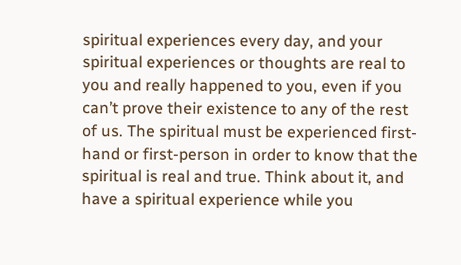spiritual experiences every day, and your spiritual experiences or thoughts are real to you and really happened to you, even if you can’t prove their existence to any of the rest of us. The spiritual must be experienced first-hand or first-person in order to know that the spiritual is real and true. Think about it, and have a spiritual experience while you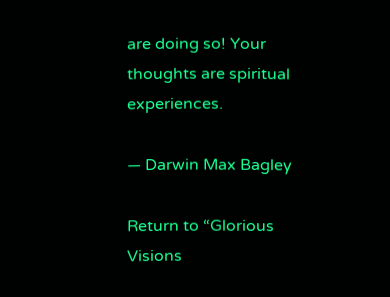are doing so! Your thoughts are spiritual experiences.

— Darwin Max Bagley

Return to “Glorious Visions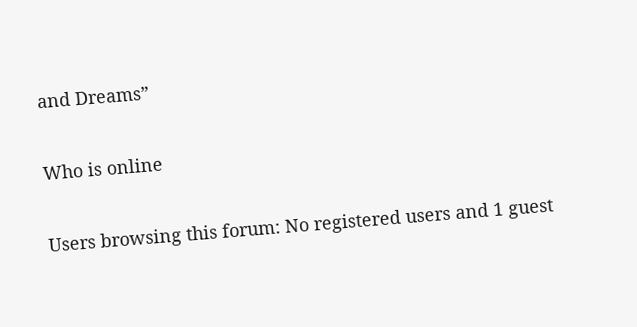and Dreams”

Who is online

Users browsing this forum: No registered users and 1 guest